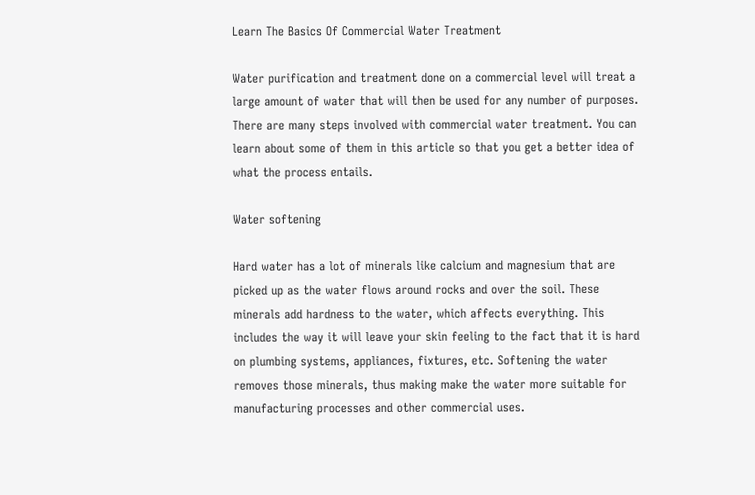Learn The Basics Of Commercial Water Treatment

Water purification and treatment done on a commercial level will treat a large amount of water that will then be used for any number of purposes. There are many steps involved with commercial water treatment. You can learn about some of them in this article so that you get a better idea of what the process entails.

Water softening

Hard water has a lot of minerals like calcium and magnesium that are picked up as the water flows around rocks and over the soil. These minerals add hardness to the water, which affects everything. This includes the way it will leave your skin feeling to the fact that it is hard on plumbing systems, appliances, fixtures, etc. Softening the water removes those minerals, thus making make the water more suitable for manufacturing processes and other commercial uses.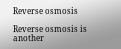Reverse osmosis

Reverse osmosis is another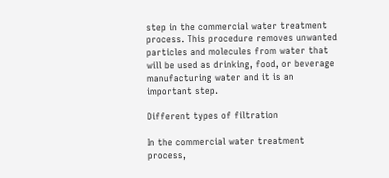step in the commercial water treatment process. This procedure removes unwanted particles and molecules from water that will be used as drinking, food, or beverage manufacturing water and it is an important step.

Different types of filtration

In the commercial water treatment process,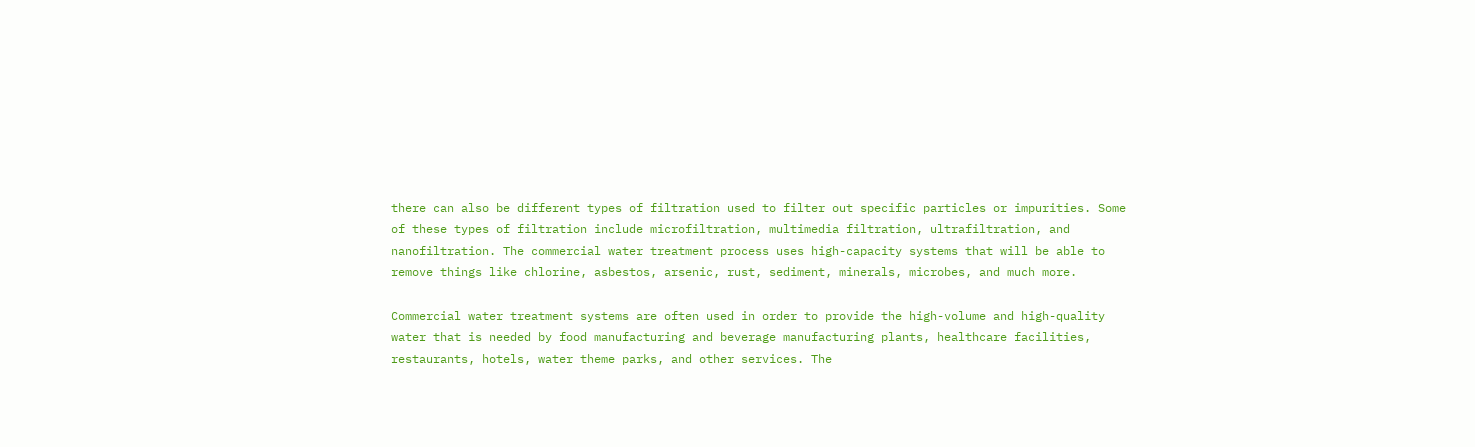there can also be different types of filtration used to filter out specific particles or impurities. Some of these types of filtration include microfiltration, multimedia filtration, ultrafiltration, and nanofiltration. The commercial water treatment process uses high-capacity systems that will be able to remove things like chlorine, asbestos, arsenic, rust, sediment, minerals, microbes, and much more.

Commercial water treatment systems are often used in order to provide the high-volume and high-quality water that is needed by food manufacturing and beverage manufacturing plants, healthcare facilities, restaurants, hotels, water theme parks, and other services. The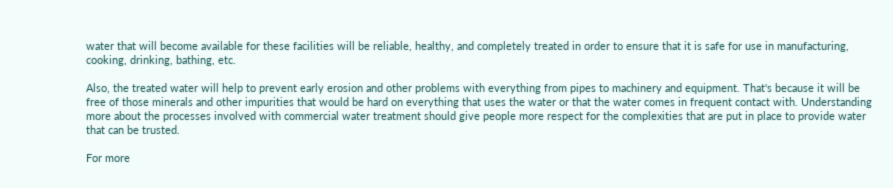water that will become available for these facilities will be reliable, healthy, and completely treated in order to ensure that it is safe for use in manufacturing, cooking, drinking, bathing, etc.

Also, the treated water will help to prevent early erosion and other problems with everything from pipes to machinery and equipment. That's because it will be free of those minerals and other impurities that would be hard on everything that uses the water or that the water comes in frequent contact with. Understanding more about the processes involved with commercial water treatment should give people more respect for the complexities that are put in place to provide water that can be trusted.

For more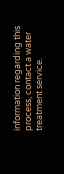information regarding this process, contact a water treatment service.